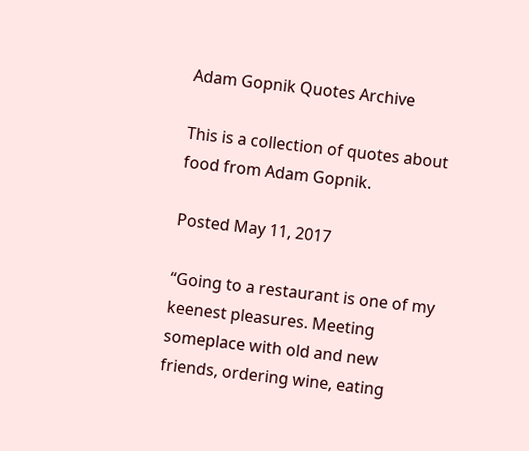Adam Gopnik Quotes Archive

This is a collection of quotes about food from Adam Gopnik.

Posted May 11, 2017

“Going to a restaurant is one of my keenest pleasures. Meeting someplace with old and new friends, ordering wine, eating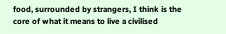food, surrounded by strangers, I think is the core of what it means to live a civilised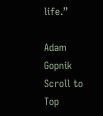life.”

Adam Gopnik
Scroll to Top